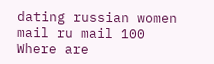dating russian women mail ru mail 100 Where are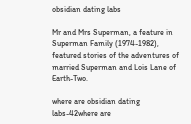obsidian dating labs

Mr and Mrs Superman, a feature in Superman Family (1974-1982), featured stories of the adventures of married Superman and Lois Lane of Earth-Two.

where are obsidian dating labs-42where are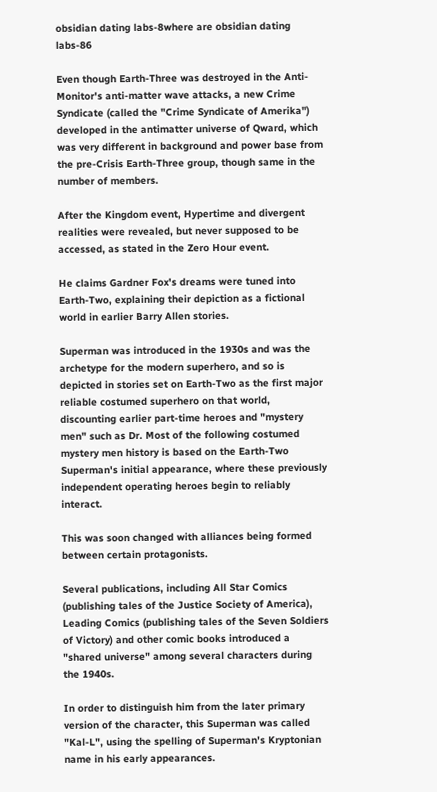obsidian dating labs-8where are obsidian dating labs-86

Even though Earth-Three was destroyed in the Anti-Monitor's anti-matter wave attacks, a new Crime Syndicate (called the "Crime Syndicate of Amerika") developed in the antimatter universe of Qward, which was very different in background and power base from the pre-Crisis Earth-Three group, though same in the number of members.

After the Kingdom event, Hypertime and divergent realities were revealed, but never supposed to be accessed, as stated in the Zero Hour event.

He claims Gardner Fox's dreams were tuned into Earth-Two, explaining their depiction as a fictional world in earlier Barry Allen stories.

Superman was introduced in the 1930s and was the archetype for the modern superhero, and so is depicted in stories set on Earth-Two as the first major reliable costumed superhero on that world, discounting earlier part-time heroes and "mystery men" such as Dr. Most of the following costumed mystery men history is based on the Earth-Two Superman's initial appearance, where these previously independent operating heroes begin to reliably interact.

This was soon changed with alliances being formed between certain protagonists.

Several publications, including All Star Comics (publishing tales of the Justice Society of America), Leading Comics (publishing tales of the Seven Soldiers of Victory) and other comic books introduced a "shared universe" among several characters during the 1940s.

In order to distinguish him from the later primary version of the character, this Superman was called "Kal-L", using the spelling of Superman's Kryptonian name in his early appearances.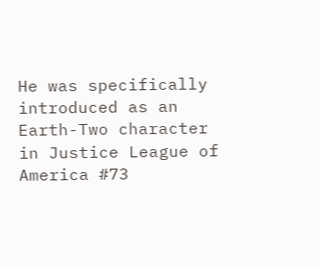He was specifically introduced as an Earth-Two character in Justice League of America #73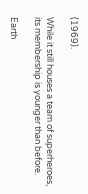(1969).

While it still houses a team of superheroes, its membership is younger than before.

Earth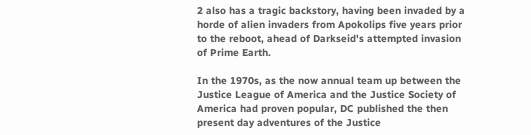2 also has a tragic backstory, having been invaded by a horde of alien invaders from Apokolips five years prior to the reboot, ahead of Darkseid's attempted invasion of Prime Earth.

In the 1970s, as the now annual team up between the Justice League of America and the Justice Society of America had proven popular, DC published the then present day adventures of the Justice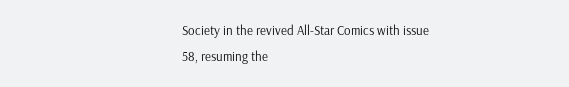Society in the revived All-Star Comics with issue 58, resuming the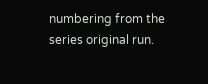numbering from the series original run.